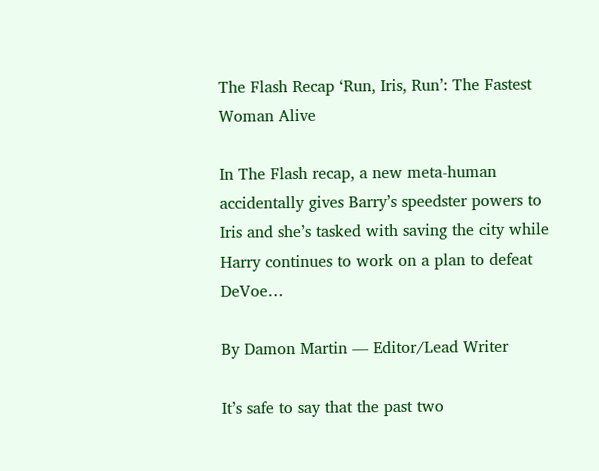The Flash Recap ‘Run, Iris, Run’: The Fastest Woman Alive

In The Flash recap, a new meta-human accidentally gives Barry’s speedster powers to Iris and she’s tasked with saving the city while Harry continues to work on a plan to defeat DeVoe…

By Damon Martin — Editor/Lead Writer

It’s safe to say that the past two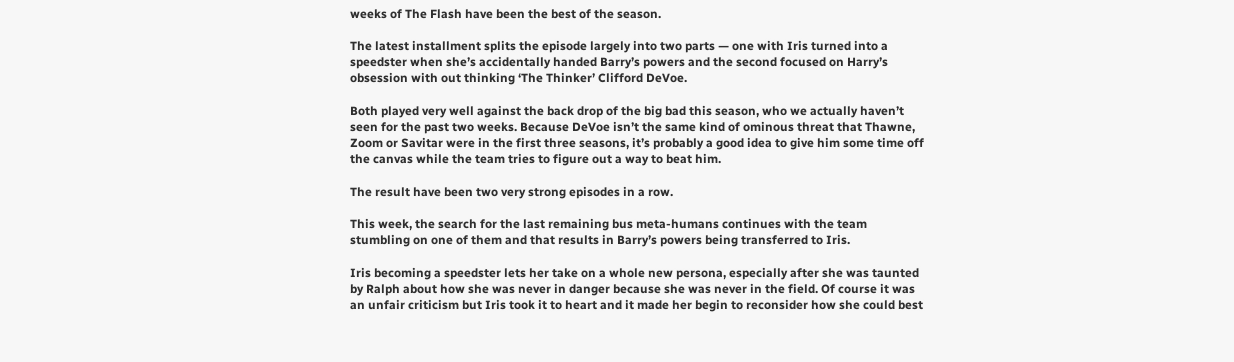weeks of The Flash have been the best of the season.

The latest installment splits the episode largely into two parts — one with Iris turned into a speedster when she’s accidentally handed Barry’s powers and the second focused on Harry’s obsession with out thinking ‘The Thinker’ Clifford DeVoe.

Both played very well against the back drop of the big bad this season, who we actually haven’t seen for the past two weeks. Because DeVoe isn’t the same kind of ominous threat that Thawne, Zoom or Savitar were in the first three seasons, it’s probably a good idea to give him some time off the canvas while the team tries to figure out a way to beat him.

The result have been two very strong episodes in a row.

This week, the search for the last remaining bus meta-humans continues with the team stumbling on one of them and that results in Barry’s powers being transferred to Iris.

Iris becoming a speedster lets her take on a whole new persona, especially after she was taunted by Ralph about how she was never in danger because she was never in the field. Of course it was an unfair criticism but Iris took it to heart and it made her begin to reconsider how she could best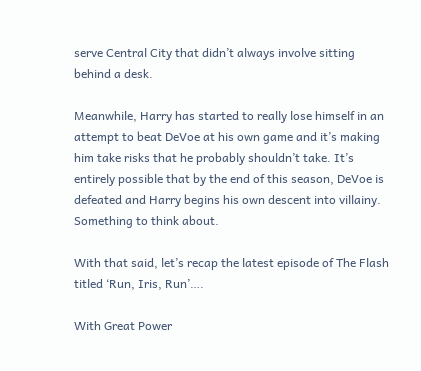serve Central City that didn’t always involve sitting behind a desk.

Meanwhile, Harry has started to really lose himself in an attempt to beat DeVoe at his own game and it’s making him take risks that he probably shouldn’t take. It’s entirely possible that by the end of this season, DeVoe is defeated and Harry begins his own descent into villainy. Something to think about.

With that said, let’s recap the latest episode of The Flash titled ‘Run, Iris, Run’….

With Great Power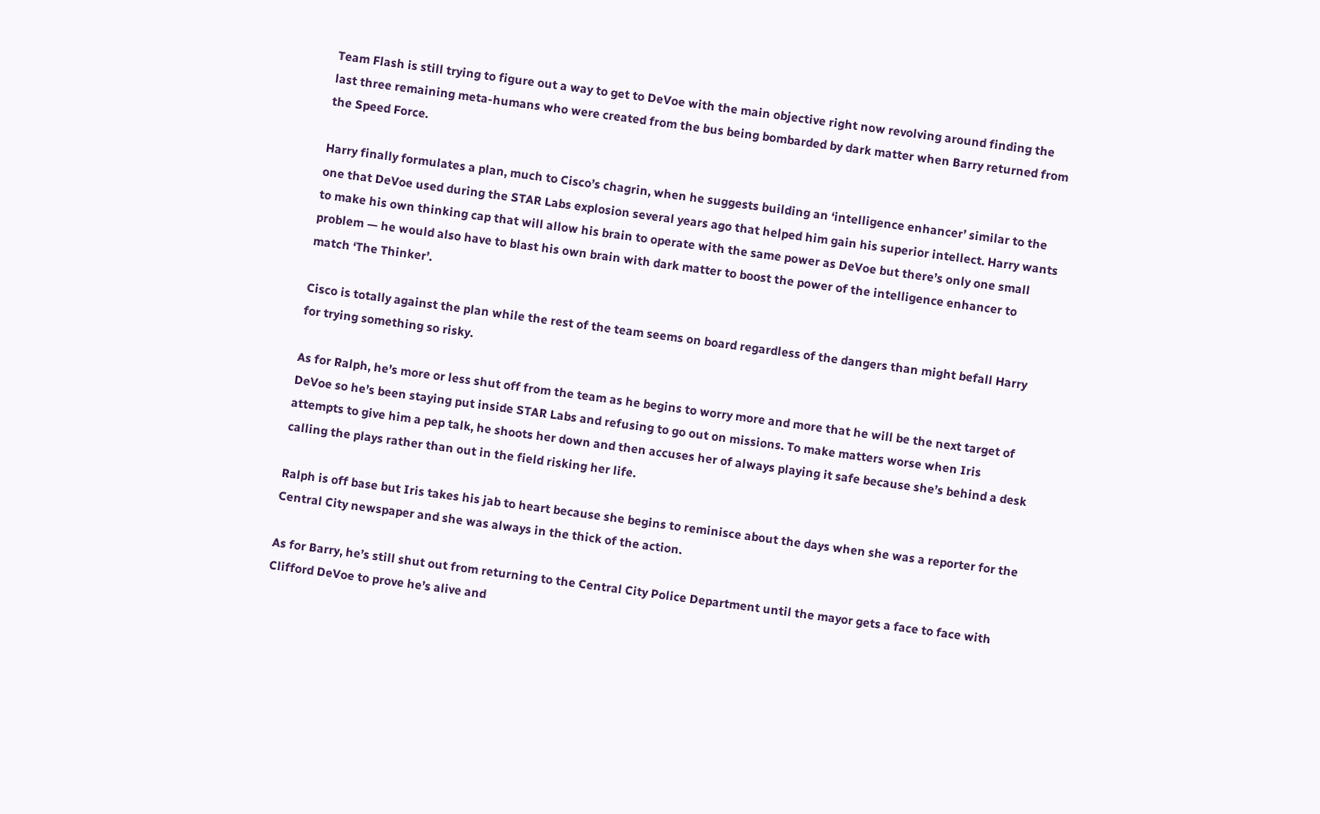Team Flash is still trying to figure out a way to get to DeVoe with the main objective right now revolving around finding the last three remaining meta-humans who were created from the bus being bombarded by dark matter when Barry returned from the Speed Force.

Harry finally formulates a plan, much to Cisco’s chagrin, when he suggests building an ‘intelligence enhancer’ similar to the one that DeVoe used during the STAR Labs explosion several years ago that helped him gain his superior intellect. Harry wants to make his own thinking cap that will allow his brain to operate with the same power as DeVoe but there’s only one small problem — he would also have to blast his own brain with dark matter to boost the power of the intelligence enhancer to match ‘The Thinker’.

Cisco is totally against the plan while the rest of the team seems on board regardless of the dangers than might befall Harry for trying something so risky.

As for Ralph, he’s more or less shut off from the team as he begins to worry more and more that he will be the next target of DeVoe so he’s been staying put inside STAR Labs and refusing to go out on missions. To make matters worse when Iris attempts to give him a pep talk, he shoots her down and then accuses her of always playing it safe because she’s behind a desk calling the plays rather than out in the field risking her life.

Ralph is off base but Iris takes his jab to heart because she begins to reminisce about the days when she was a reporter for the Central City newspaper and she was always in the thick of the action.

As for Barry, he’s still shut out from returning to the Central City Police Department until the mayor gets a face to face with Clifford DeVoe to prove he’s alive and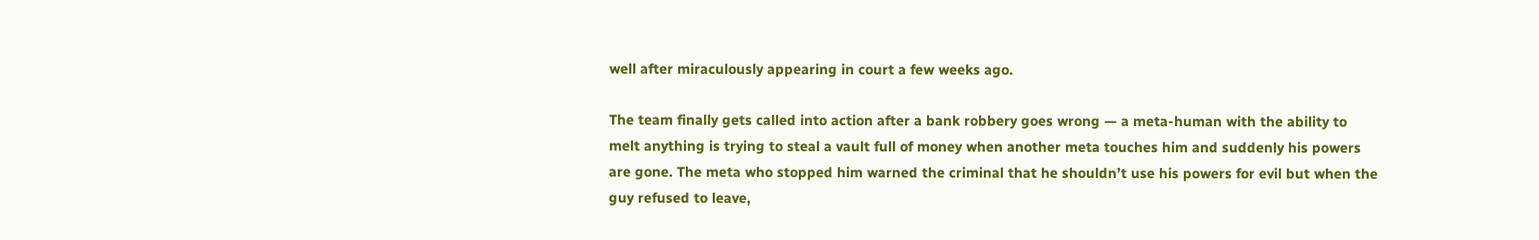well after miraculously appearing in court a few weeks ago.

The team finally gets called into action after a bank robbery goes wrong — a meta-human with the ability to melt anything is trying to steal a vault full of money when another meta touches him and suddenly his powers are gone. The meta who stopped him warned the criminal that he shouldn’t use his powers for evil but when the guy refused to leave,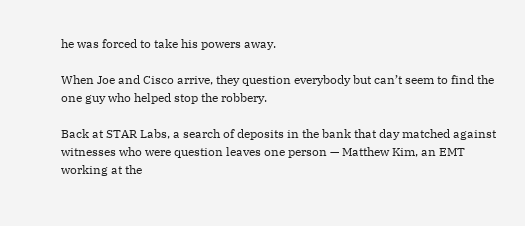he was forced to take his powers away.

When Joe and Cisco arrive, they question everybody but can’t seem to find the one guy who helped stop the robbery.

Back at STAR Labs, a search of deposits in the bank that day matched against witnesses who were question leaves one person — Matthew Kim, an EMT working at the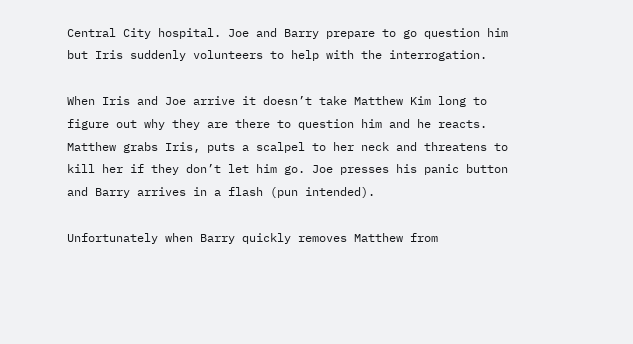Central City hospital. Joe and Barry prepare to go question him but Iris suddenly volunteers to help with the interrogation.

When Iris and Joe arrive it doesn’t take Matthew Kim long to figure out why they are there to question him and he reacts. Matthew grabs Iris, puts a scalpel to her neck and threatens to kill her if they don’t let him go. Joe presses his panic button and Barry arrives in a flash (pun intended).

Unfortunately when Barry quickly removes Matthew from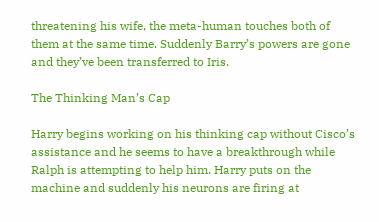threatening his wife, the meta-human touches both of them at the same time. Suddenly Barry’s powers are gone and they’ve been transferred to Iris.

The Thinking Man’s Cap

Harry begins working on his thinking cap without Cisco’s assistance and he seems to have a breakthrough while Ralph is attempting to help him. Harry puts on the machine and suddenly his neurons are firing at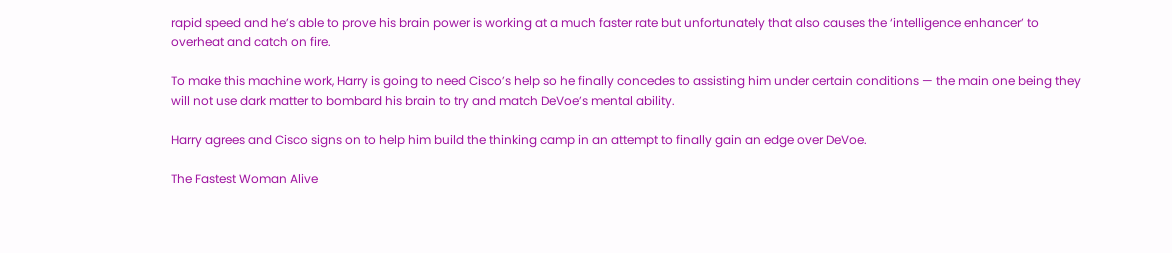rapid speed and he’s able to prove his brain power is working at a much faster rate but unfortunately that also causes the ‘intelligence enhancer’ to overheat and catch on fire.

To make this machine work, Harry is going to need Cisco’s help so he finally concedes to assisting him under certain conditions — the main one being they will not use dark matter to bombard his brain to try and match DeVoe’s mental ability.

Harry agrees and Cisco signs on to help him build the thinking camp in an attempt to finally gain an edge over DeVoe.

The Fastest Woman Alive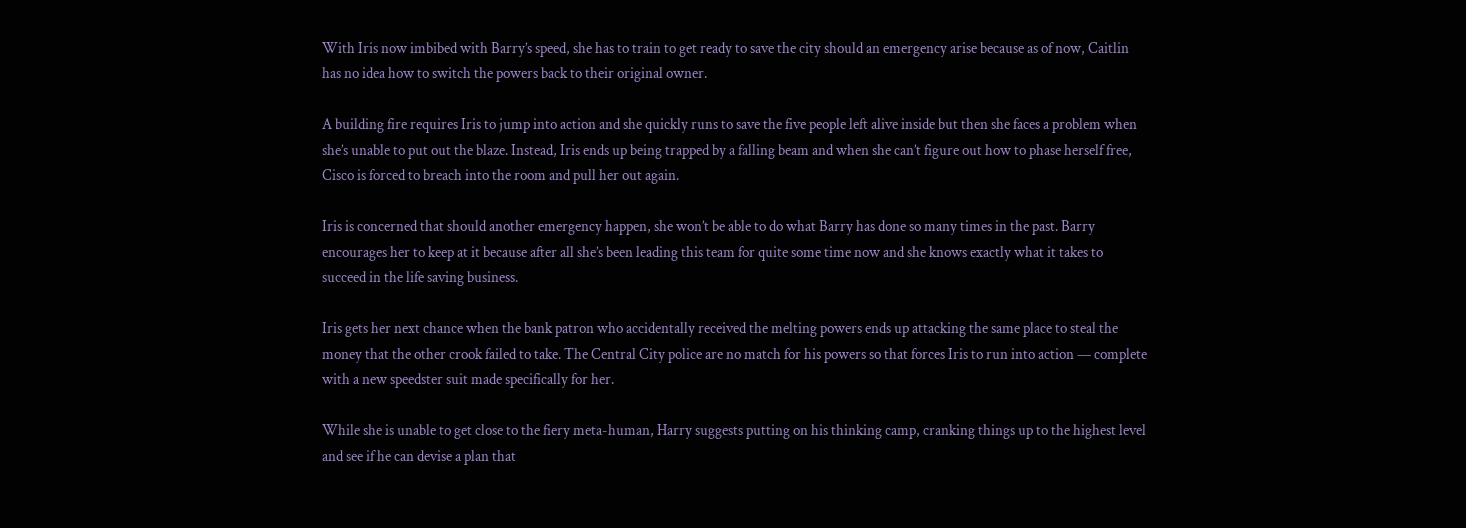With Iris now imbibed with Barry’s speed, she has to train to get ready to save the city should an emergency arise because as of now, Caitlin has no idea how to switch the powers back to their original owner.

A building fire requires Iris to jump into action and she quickly runs to save the five people left alive inside but then she faces a problem when she’s unable to put out the blaze. Instead, Iris ends up being trapped by a falling beam and when she can’t figure out how to phase herself free, Cisco is forced to breach into the room and pull her out again.

Iris is concerned that should another emergency happen, she won’t be able to do what Barry has done so many times in the past. Barry encourages her to keep at it because after all she’s been leading this team for quite some time now and she knows exactly what it takes to succeed in the life saving business.

Iris gets her next chance when the bank patron who accidentally received the melting powers ends up attacking the same place to steal the money that the other crook failed to take. The Central City police are no match for his powers so that forces Iris to run into action — complete with a new speedster suit made specifically for her.

While she is unable to get close to the fiery meta-human, Harry suggests putting on his thinking camp, cranking things up to the highest level and see if he can devise a plan that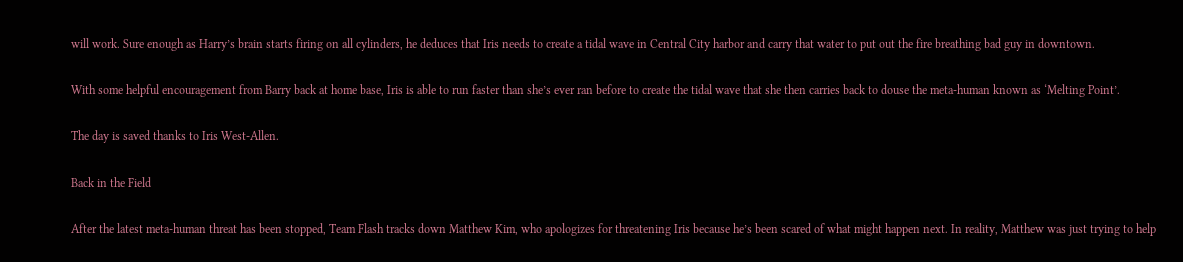will work. Sure enough as Harry’s brain starts firing on all cylinders, he deduces that Iris needs to create a tidal wave in Central City harbor and carry that water to put out the fire breathing bad guy in downtown.

With some helpful encouragement from Barry back at home base, Iris is able to run faster than she’s ever ran before to create the tidal wave that she then carries back to douse the meta-human known as ‘Melting Point’.

The day is saved thanks to Iris West-Allen.

Back in the Field

After the latest meta-human threat has been stopped, Team Flash tracks down Matthew Kim, who apologizes for threatening Iris because he’s been scared of what might happen next. In reality, Matthew was just trying to help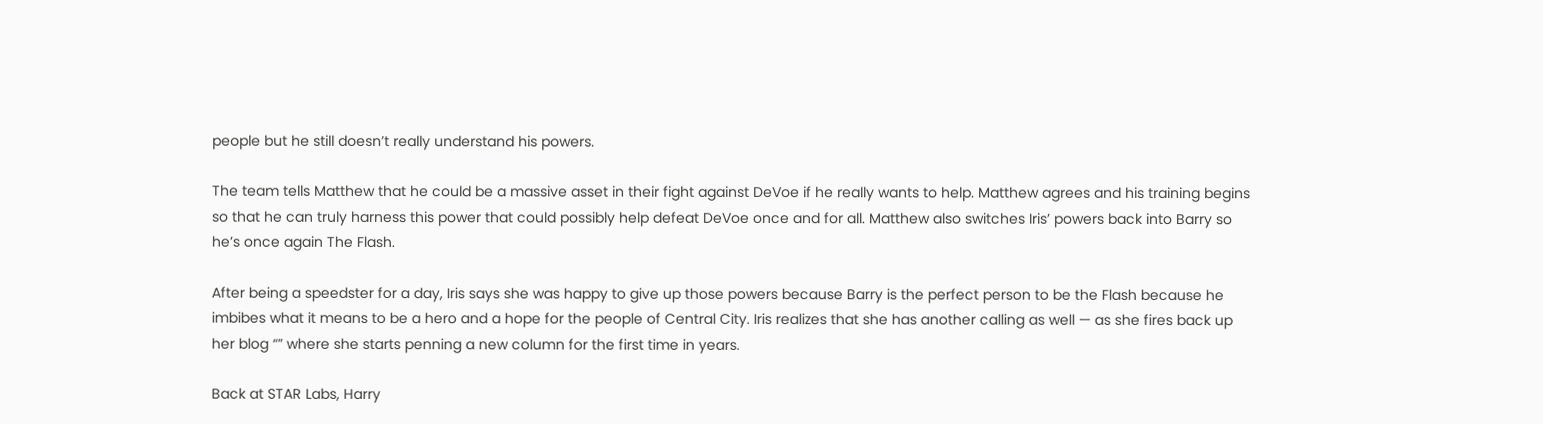people but he still doesn’t really understand his powers.

The team tells Matthew that he could be a massive asset in their fight against DeVoe if he really wants to help. Matthew agrees and his training begins so that he can truly harness this power that could possibly help defeat DeVoe once and for all. Matthew also switches Iris’ powers back into Barry so he’s once again The Flash.

After being a speedster for a day, Iris says she was happy to give up those powers because Barry is the perfect person to be the Flash because he imbibes what it means to be a hero and a hope for the people of Central City. Iris realizes that she has another calling as well — as she fires back up her blog “” where she starts penning a new column for the first time in years.

Back at STAR Labs, Harry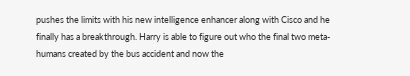pushes the limits with his new intelligence enhancer along with Cisco and he finally has a breakthrough. Harry is able to figure out who the final two meta-humans created by the bus accident and now the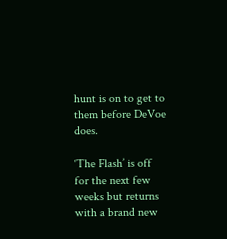hunt is on to get to them before DeVoe does.

‘The Flash’ is off for the next few weeks but returns with a brand new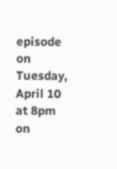episode on Tuesday, April 10 at 8pm on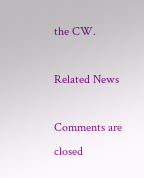the CW.

Related News

Comments are closed